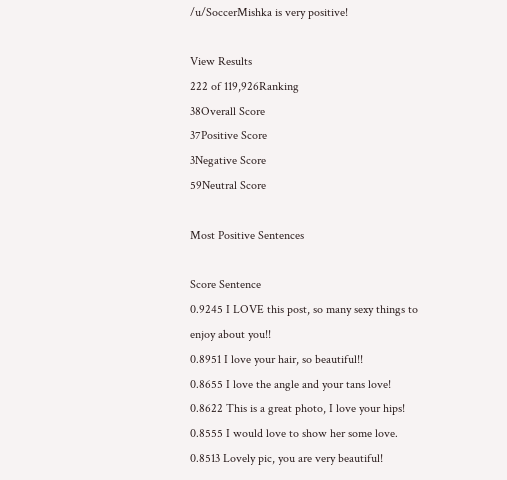/u/SoccerMishka is very positive!

View Results
222 of 119,926Ranking
38Overall Score
37Positive Score
3Negative Score
59Neutral Score

Most Positive Sentences

Score Sentence
0.9245 I LOVE this post, so many sexy things to enjoy about you!!
0.8951 I love your hair, so beautiful!!
0.8655 I love the angle and your tans love!
0.8622 This is a great photo, I love your hips!
0.8555 I would love to show her some love.
0.8513 Lovely pic, you are very beautiful!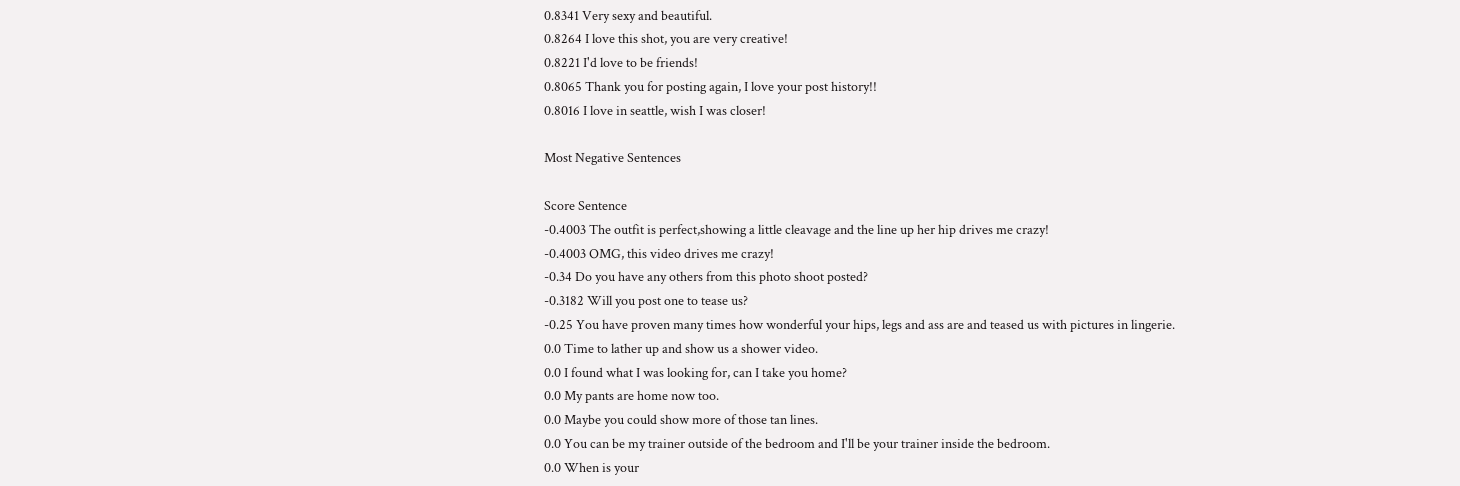0.8341 Very sexy and beautiful.
0.8264 I love this shot, you are very creative!
0.8221 I'd love to be friends!
0.8065 Thank you for posting again, I love your post history!!
0.8016 I love in seattle, wish I was closer!

Most Negative Sentences

Score Sentence
-0.4003 The outfit is perfect,showing a little cleavage and the line up her hip drives me crazy!
-0.4003 OMG, this video drives me crazy!
-0.34 Do you have any others from this photo shoot posted?
-0.3182 Will you post one to tease us?
-0.25 You have proven many times how wonderful your hips, legs and ass are and teased us with pictures in lingerie.
0.0 Time to lather up and show us a shower video.
0.0 I found what I was looking for, can I take you home?
0.0 My pants are home now too.
0.0 Maybe you could show more of those tan lines.
0.0 You can be my trainer outside of the bedroom and I'll be your trainer inside the bedroom.
0.0 When is your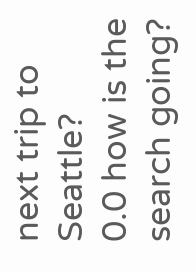next trip to Seattle?
0.0 how is the search going?